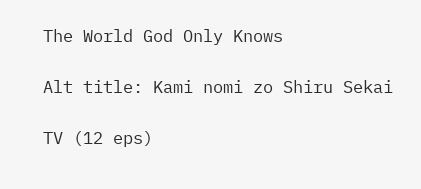The World God Only Knows

Alt title: Kami nomi zo Shiru Sekai

TV (12 eps)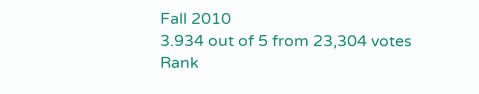Fall 2010
3.934 out of 5 from 23,304 votes
Rank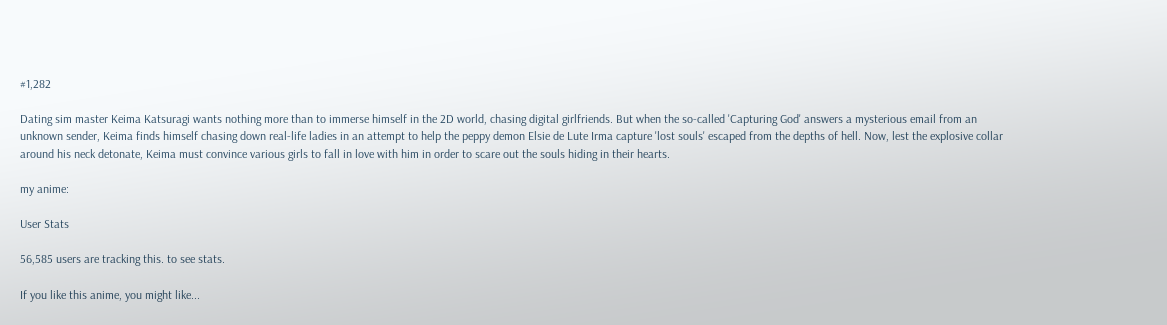#1,282

Dating sim master Keima Katsuragi wants nothing more than to immerse himself in the 2D world, chasing digital girlfriends. But when the so-called 'Capturing God' answers a mysterious email from an unknown sender, Keima finds himself chasing down real-life ladies in an attempt to help the peppy demon Elsie de Lute Irma capture 'lost souls' escaped from the depths of hell. Now, lest the explosive collar around his neck detonate, Keima must convince various girls to fall in love with him in order to scare out the souls hiding in their hearts.

my anime:

User Stats

56,585 users are tracking this. to see stats.

If you like this anime, you might like...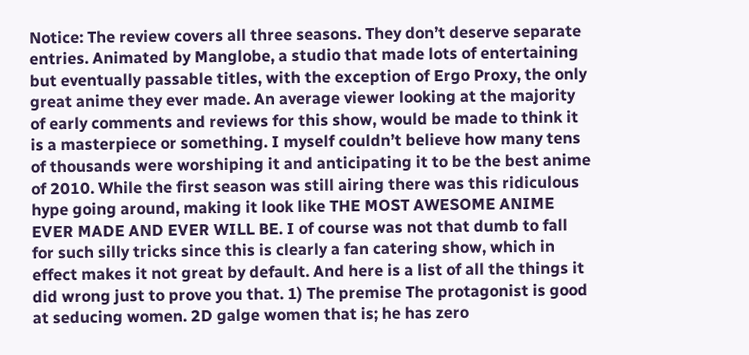Notice: The review covers all three seasons. They don’t deserve separate entries. Animated by Manglobe, a studio that made lots of entertaining but eventually passable titles, with the exception of Ergo Proxy, the only great anime they ever made. An average viewer looking at the majority of early comments and reviews for this show, would be made to think it is a masterpiece or something. I myself couldn’t believe how many tens of thousands were worshiping it and anticipating it to be the best anime of 2010. While the first season was still airing there was this ridiculous hype going around, making it look like THE MOST AWESOME ANIME EVER MADE AND EVER WILL BE. I of course was not that dumb to fall for such silly tricks since this is clearly a fan catering show, which in effect makes it not great by default. And here is a list of all the things it did wrong just to prove you that. 1) The premise The protagonist is good at seducing women. 2D galge women that is; he has zero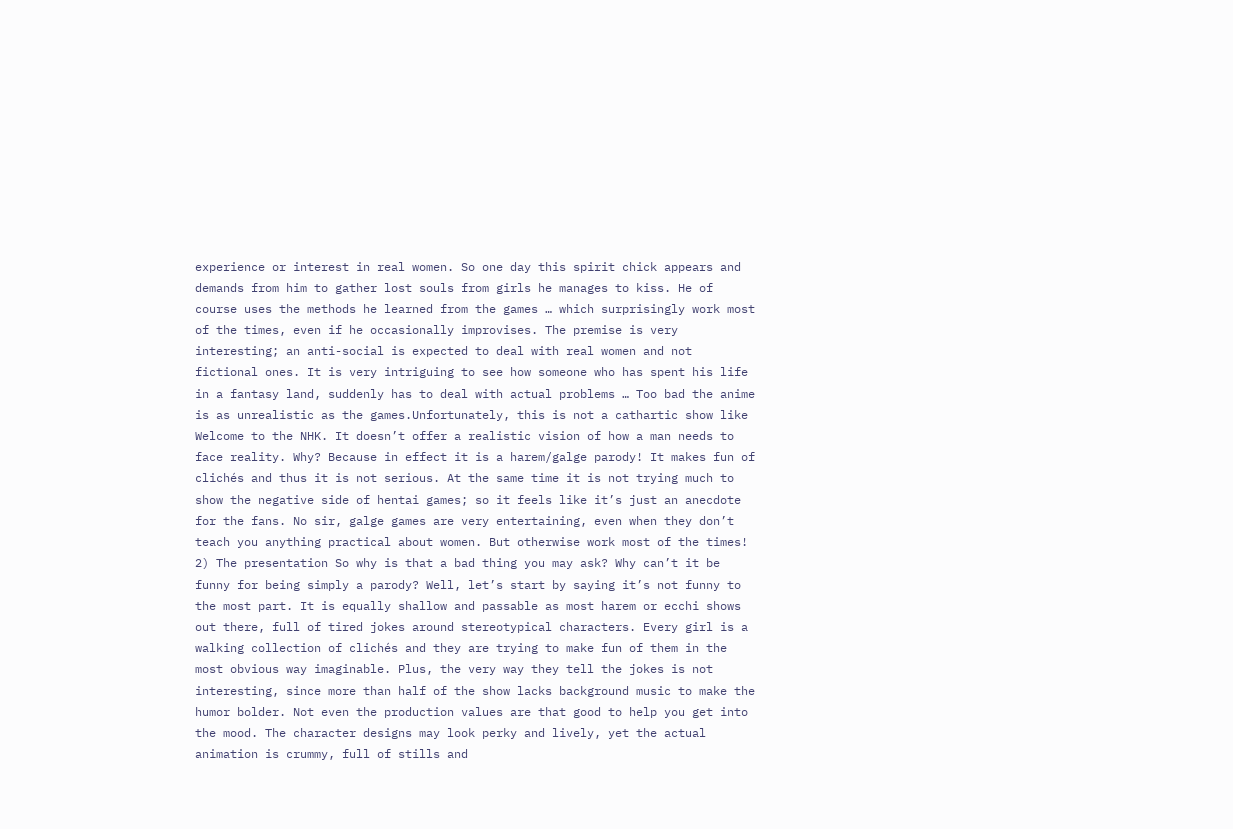experience or interest in real women. So one day this spirit chick appears and demands from him to gather lost souls from girls he manages to kiss. He of course uses the methods he learned from the games … which surprisingly work most of the times, even if he occasionally improvises. The premise is very interesting; an anti-social is expected to deal with real women and not fictional ones. It is very intriguing to see how someone who has spent his life in a fantasy land, suddenly has to deal with actual problems … Too bad the anime is as unrealistic as the games.Unfortunately, this is not a cathartic show like Welcome to the NHK. It doesn’t offer a realistic vision of how a man needs to face reality. Why? Because in effect it is a harem/galge parody! It makes fun of clichés and thus it is not serious. At the same time it is not trying much to show the negative side of hentai games; so it feels like it’s just an anecdote for the fans. No sir, galge games are very entertaining, even when they don’t teach you anything practical about women. But otherwise work most of the times! 2) The presentation So why is that a bad thing you may ask? Why can’t it be funny for being simply a parody? Well, let’s start by saying it’s not funny to the most part. It is equally shallow and passable as most harem or ecchi shows out there, full of tired jokes around stereotypical characters. Every girl is a walking collection of clichés and they are trying to make fun of them in the most obvious way imaginable. Plus, the very way they tell the jokes is not interesting, since more than half of the show lacks background music to make the humor bolder. Not even the production values are that good to help you get into the mood. The character designs may look perky and lively, yet the actual animation is crummy, full of stills and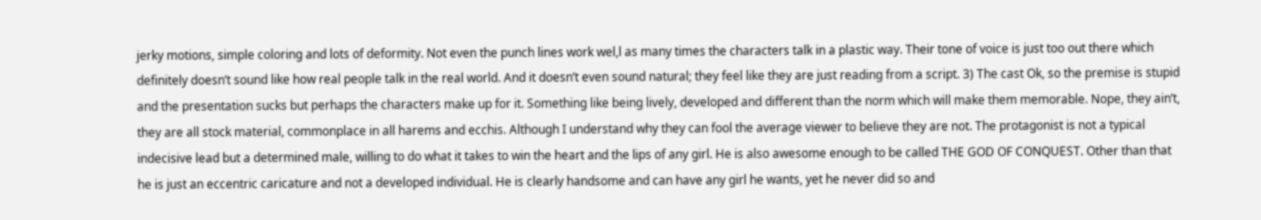jerky motions, simple coloring and lots of deformity. Not even the punch lines work wel,l as many times the characters talk in a plastic way. Their tone of voice is just too out there which definitely doesn’t sound like how real people talk in the real world. And it doesn’t even sound natural; they feel like they are just reading from a script. 3) The cast Ok, so the premise is stupid and the presentation sucks but perhaps the characters make up for it. Something like being lively, developed and different than the norm which will make them memorable. Nope, they ain’t, they are all stock material, commonplace in all harems and ecchis. Although I understand why they can fool the average viewer to believe they are not. The protagonist is not a typical indecisive lead but a determined male, willing to do what it takes to win the heart and the lips of any girl. He is also awesome enough to be called THE GOD OF CONQUEST. Other than that he is just an eccentric caricature and not a developed individual. He is clearly handsome and can have any girl he wants, yet he never did so and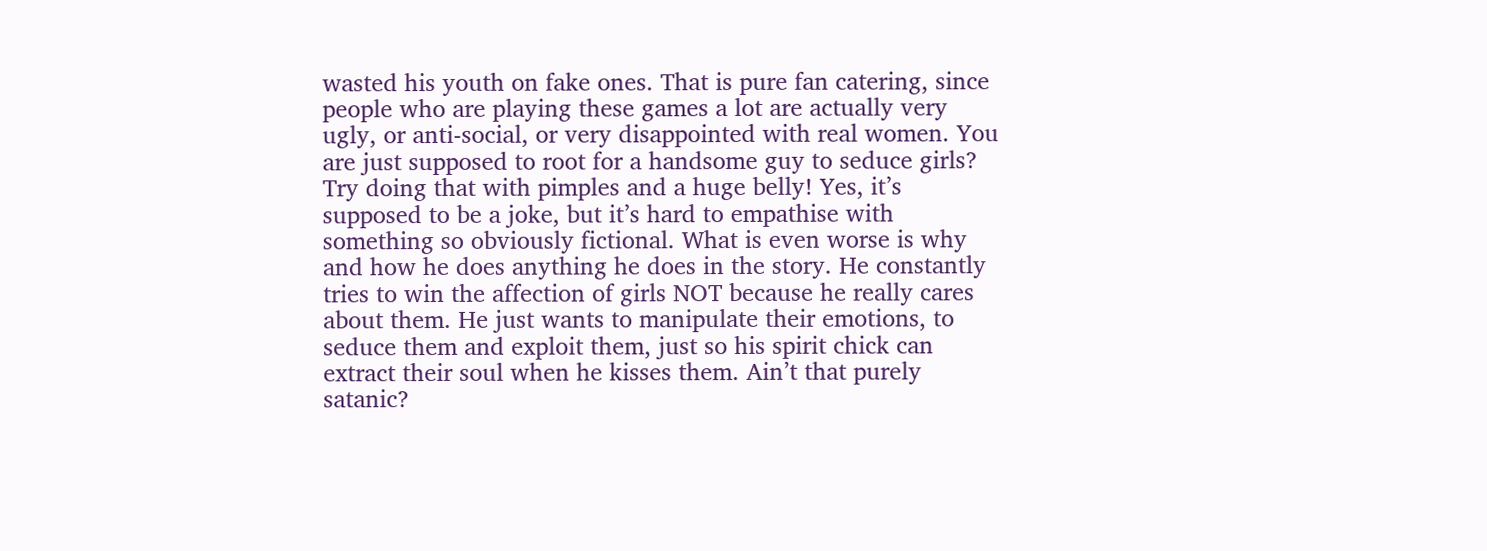wasted his youth on fake ones. That is pure fan catering, since people who are playing these games a lot are actually very ugly, or anti-social, or very disappointed with real women. You are just supposed to root for a handsome guy to seduce girls? Try doing that with pimples and a huge belly! Yes, it’s supposed to be a joke, but it’s hard to empathise with something so obviously fictional. What is even worse is why and how he does anything he does in the story. He constantly tries to win the affection of girls NOT because he really cares about them. He just wants to manipulate their emotions, to seduce them and exploit them, just so his spirit chick can extract their soul when he kisses them. Ain’t that purely satanic?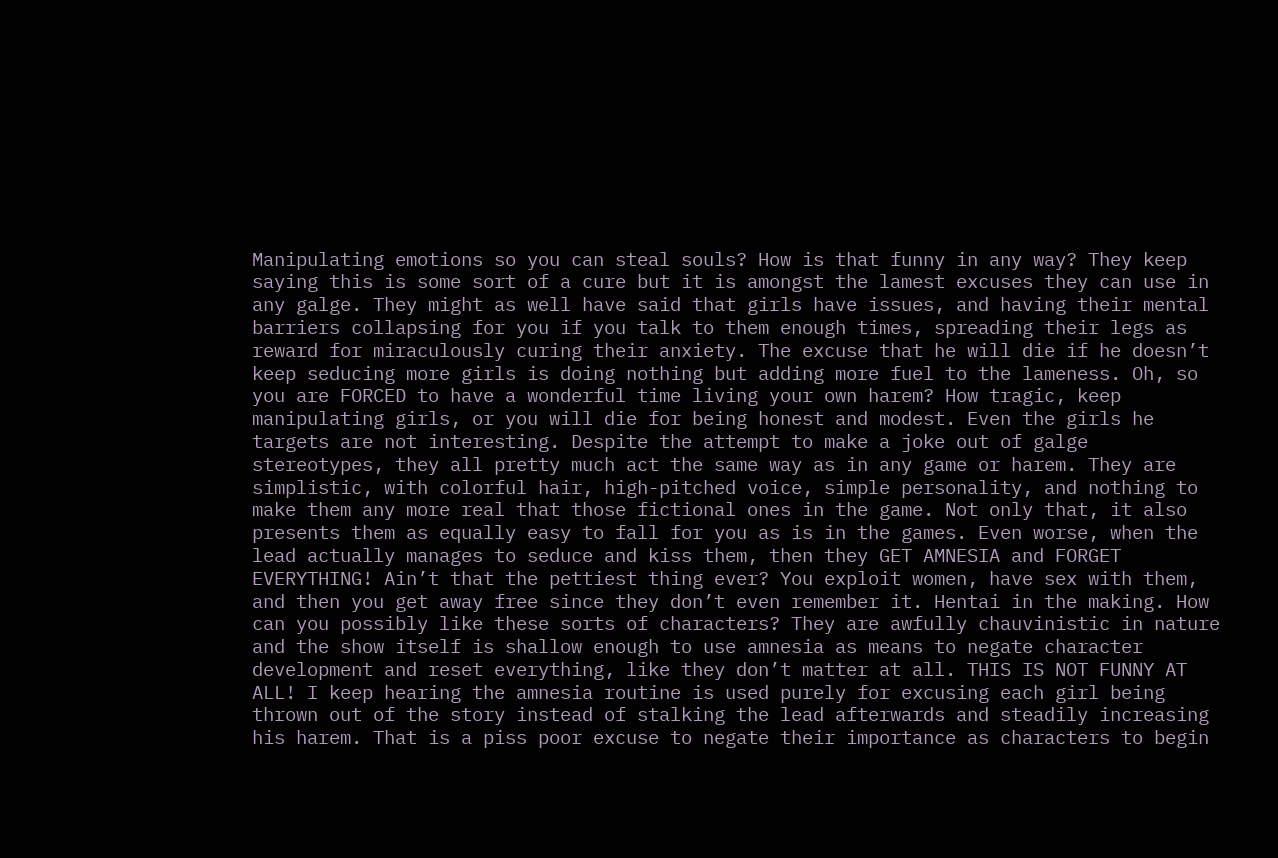Manipulating emotions so you can steal souls? How is that funny in any way? They keep saying this is some sort of a cure but it is amongst the lamest excuses they can use in any galge. They might as well have said that girls have issues, and having their mental barriers collapsing for you if you talk to them enough times, spreading their legs as reward for miraculously curing their anxiety. The excuse that he will die if he doesn’t keep seducing more girls is doing nothing but adding more fuel to the lameness. Oh, so you are FORCED to have a wonderful time living your own harem? How tragic, keep manipulating girls, or you will die for being honest and modest. Even the girls he targets are not interesting. Despite the attempt to make a joke out of galge stereotypes, they all pretty much act the same way as in any game or harem. They are simplistic, with colorful hair, high-pitched voice, simple personality, and nothing to make them any more real that those fictional ones in the game. Not only that, it also presents them as equally easy to fall for you as is in the games. Even worse, when the lead actually manages to seduce and kiss them, then they GET AMNESIA and FORGET EVERYTHING! Ain’t that the pettiest thing ever? You exploit women, have sex with them, and then you get away free since they don’t even remember it. Hentai in the making. How can you possibly like these sorts of characters? They are awfully chauvinistic in nature and the show itself is shallow enough to use amnesia as means to negate character development and reset everything, like they don’t matter at all. THIS IS NOT FUNNY AT ALL! I keep hearing the amnesia routine is used purely for excusing each girl being thrown out of the story instead of stalking the lead afterwards and steadily increasing his harem. That is a piss poor excuse to negate their importance as characters to begin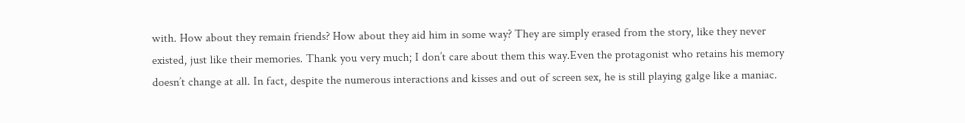with. How about they remain friends? How about they aid him in some way? They are simply erased from the story, like they never existed, just like their memories. Thank you very much; I don’t care about them this way.Even the protagonist who retains his memory doesn’t change at all. In fact, despite the numerous interactions and kisses and out of screen sex, he is still playing galge like a maniac.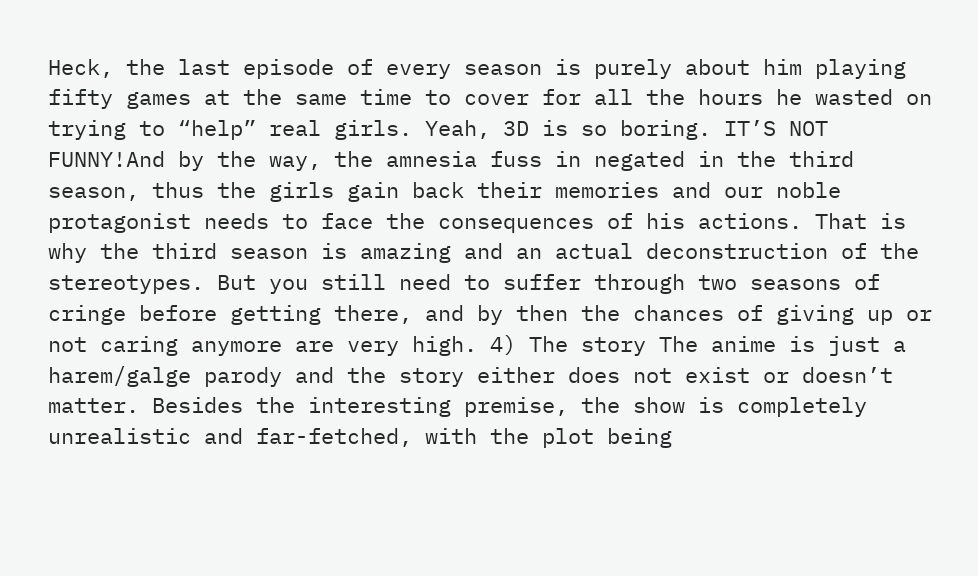Heck, the last episode of every season is purely about him playing fifty games at the same time to cover for all the hours he wasted on trying to “help” real girls. Yeah, 3D is so boring. IT’S NOT FUNNY!And by the way, the amnesia fuss in negated in the third season, thus the girls gain back their memories and our noble protagonist needs to face the consequences of his actions. That is why the third season is amazing and an actual deconstruction of the stereotypes. But you still need to suffer through two seasons of cringe before getting there, and by then the chances of giving up or not caring anymore are very high. 4) The story The anime is just a harem/galge parody and the story either does not exist or doesn’t matter. Besides the interesting premise, the show is completely unrealistic and far-fetched, with the plot being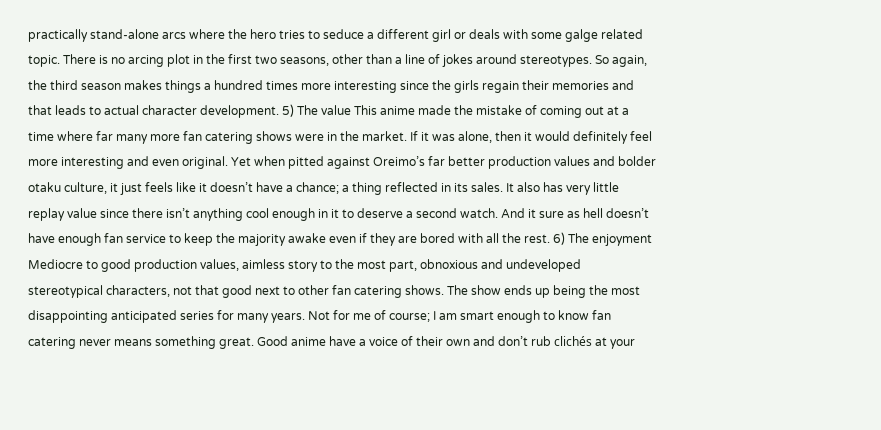practically stand-alone arcs where the hero tries to seduce a different girl or deals with some galge related topic. There is no arcing plot in the first two seasons, other than a line of jokes around stereotypes. So again, the third season makes things a hundred times more interesting since the girls regain their memories and that leads to actual character development. 5) The value This anime made the mistake of coming out at a time where far many more fan catering shows were in the market. If it was alone, then it would definitely feel more interesting and even original. Yet when pitted against Oreimo’s far better production values and bolder otaku culture, it just feels like it doesn’t have a chance; a thing reflected in its sales. It also has very little replay value since there isn’t anything cool enough in it to deserve a second watch. And it sure as hell doesn’t have enough fan service to keep the majority awake even if they are bored with all the rest. 6) The enjoyment Mediocre to good production values, aimless story to the most part, obnoxious and undeveloped stereotypical characters, not that good next to other fan catering shows. The show ends up being the most disappointing anticipated series for many years. Not for me of course; I am smart enough to know fan catering never means something great. Good anime have a voice of their own and don’t rub clichés at your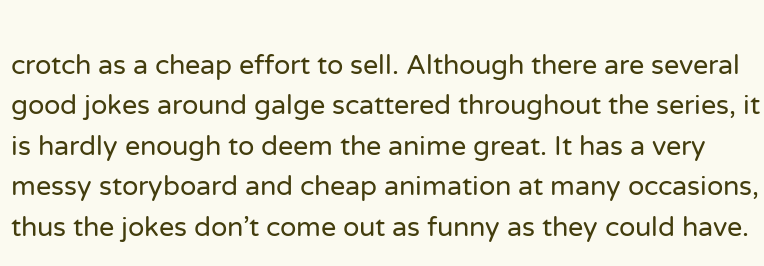crotch as a cheap effort to sell. Although there are several good jokes around galge scattered throughout the series, it is hardly enough to deem the anime great. It has a very messy storyboard and cheap animation at many occasions, thus the jokes don’t come out as funny as they could have.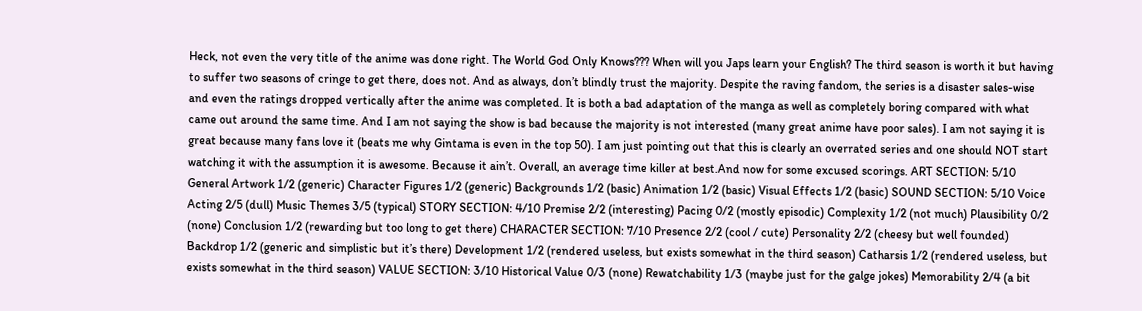Heck, not even the very title of the anime was done right. The World God Only Knows??? When will you Japs learn your English? The third season is worth it but having to suffer two seasons of cringe to get there, does not. And as always, don’t blindly trust the majority. Despite the raving fandom, the series is a disaster sales-wise and even the ratings dropped vertically after the anime was completed. It is both a bad adaptation of the manga as well as completely boring compared with what came out around the same time. And I am not saying the show is bad because the majority is not interested (many great anime have poor sales). I am not saying it is great because many fans love it (beats me why Gintama is even in the top 50). I am just pointing out that this is clearly an overrated series and one should NOT start watching it with the assumption it is awesome. Because it ain’t. Overall, an average time killer at best.And now for some excused scorings. ART SECTION: 5/10 General Artwork 1/2 (generic) Character Figures 1/2 (generic) Backgrounds 1/2 (basic) Animation 1/2 (basic) Visual Effects 1/2 (basic) SOUND SECTION: 5/10 Voice Acting 2/5 (dull) Music Themes 3/5 (typical) STORY SECTION: 4/10 Premise 2/2 (interesting) Pacing 0/2 (mostly episodic) Complexity 1/2 (not much) Plausibility 0/2 (none) Conclusion 1/2 (rewarding but too long to get there) CHARACTER SECTION: 7/10 Presence 2/2 (cool / cute) Personality 2/2 (cheesy but well founded) Backdrop 1/2 (generic and simplistic but it’s there) Development 1/2 (rendered useless, but exists somewhat in the third season) Catharsis 1/2 (rendered useless, but exists somewhat in the third season) VALUE SECTION: 3/10 Historical Value 0/3 (none) Rewatchability 1/3 (maybe just for the galge jokes) Memorability 2/4 (a bit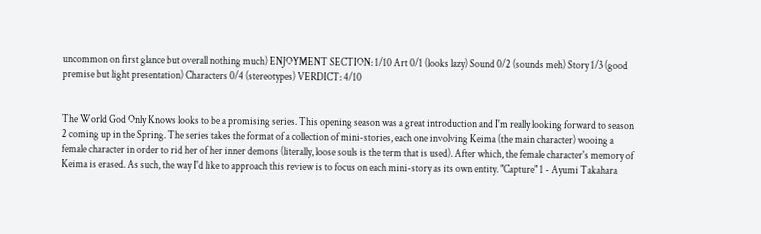uncommon on first glance but overall nothing much) ENJOYMENT SECTION: 1/10 Art 0/1 (looks lazy) Sound 0/2 (sounds meh) Story 1/3 (good premise but light presentation) Characters 0/4 (stereotypes) VERDICT: 4/10


The World God Only Knows looks to be a promising series. This opening season was a great introduction and I'm really looking forward to season 2 coming up in the Spring. The series takes the format of a collection of mini-stories, each one involving Keima (the main character) wooing a female character in order to rid her of her inner demons (literally, loose souls is the term that is used). After which, the female character's memory of Keima is erased. As such, the way I'd like to approach this review is to focus on each mini-story as its own entity. "Capture" 1 - Ayumi Takahara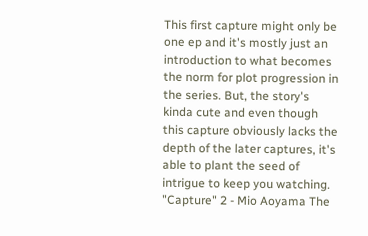This first capture might only be one ep and it's mostly just an introduction to what becomes the norm for plot progression in the series. But, the story's kinda cute and even though this capture obviously lacks the depth of the later captures, it's able to plant the seed of intrigue to keep you watching. "Capture" 2 - Mio Aoyama The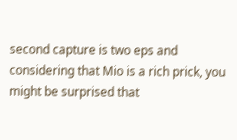second capture is two eps and considering that Mio is a rich prick, you might be surprised that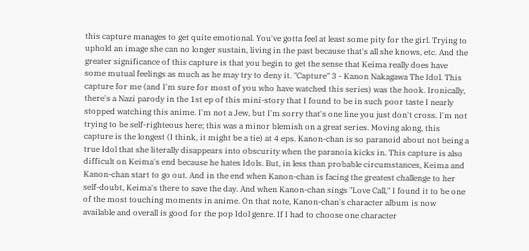this capture manages to get quite emotional. You've gotta feel at least some pity for the girl. Trying to uphold an image she can no longer sustain, living in the past because that's all she knows, etc. And the greater significance of this capture is that you begin to get the sense that Keima really does have some mutual feelings as much as he may try to deny it. "Capture" 3 - Kanon Nakagawa The Idol. This capture for me (and I'm sure for most of you who have watched this series) was the hook. Ironically, there's a Nazi parody in the 1st ep of this mini-story that I found to be in such poor taste I nearly stopped watching this anime. I'm not a Jew, but I'm sorry that's one line you just don't cross. I'm not trying to be self-righteous here; this was a minor blemish on a great series. Moving along, this capture is the longest (I think, it might be a tie) at 4 eps. Kanon-chan is so paranoid about not being a true Idol that she literally disappears into obscurity when the paranoia kicks in. This capture is also difficult on Keima's end because he hates Idols. But, in less than probable circumstances, Keima and Kanon-chan start to go out. And in the end when Kanon-chan is facing the greatest challenge to her self-doubt, Keima's there to save the day. And when Kanon-chan sings "Love Call," I found it to be one of the most touching moments in anime. On that note, Kanon-chan's character album is now available and overall is good for the pop Idol genre. If I had to choose one character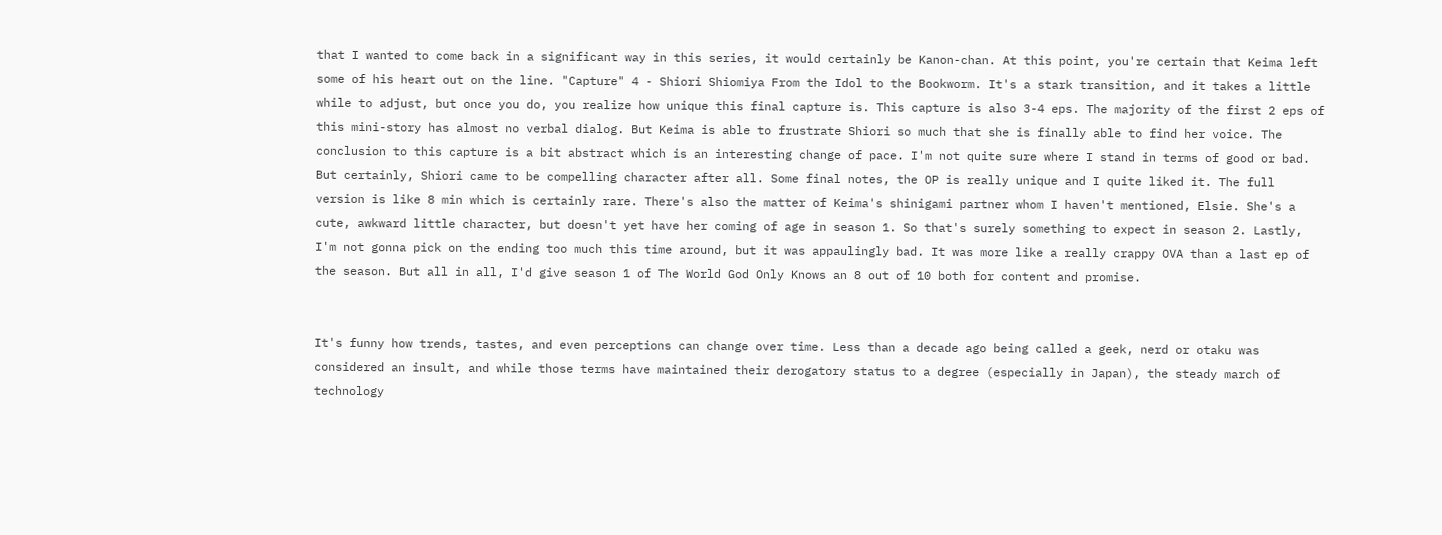that I wanted to come back in a significant way in this series, it would certainly be Kanon-chan. At this point, you're certain that Keima left some of his heart out on the line. "Capture" 4 - Shiori Shiomiya From the Idol to the Bookworm. It's a stark transition, and it takes a little while to adjust, but once you do, you realize how unique this final capture is. This capture is also 3-4 eps. The majority of the first 2 eps of this mini-story has almost no verbal dialog. But Keima is able to frustrate Shiori so much that she is finally able to find her voice. The conclusion to this capture is a bit abstract which is an interesting change of pace. I'm not quite sure where I stand in terms of good or bad. But certainly, Shiori came to be compelling character after all. Some final notes, the OP is really unique and I quite liked it. The full version is like 8 min which is certainly rare. There's also the matter of Keima's shinigami partner whom I haven't mentioned, Elsie. She's a cute, awkward little character, but doesn't yet have her coming of age in season 1. So that's surely something to expect in season 2. Lastly, I'm not gonna pick on the ending too much this time around, but it was appaulingly bad. It was more like a really crappy OVA than a last ep of the season. But all in all, I'd give season 1 of The World God Only Knows an 8 out of 10 both for content and promise.


It's funny how trends, tastes, and even perceptions can change over time. Less than a decade ago being called a geek, nerd or otaku was considered an insult, and while those terms have maintained their derogatory status to a degree (especially in Japan), the steady march of technology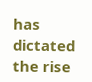has dictated the rise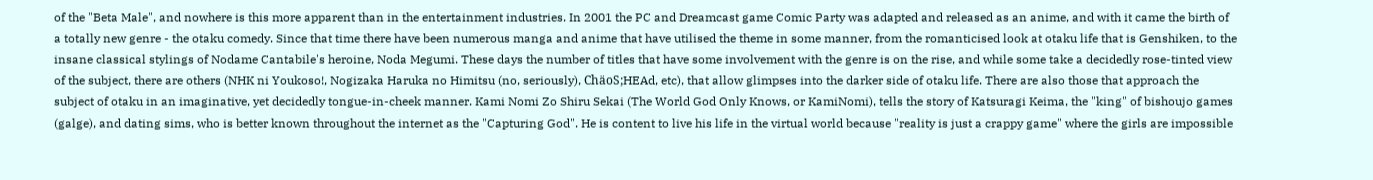of the "Beta Male", and nowhere is this more apparent than in the entertainment industries. In 2001 the PC and Dreamcast game Comic Party was adapted and released as an anime, and with it came the birth of a totally new genre - the otaku comedy. Since that time there have been numerous manga and anime that have utilised the theme in some manner, from the romanticised look at otaku life that is Genshiken, to the insane classical stylings of Nodame Cantabile's heroine, Noda Megumi. These days the number of titles that have some involvement with the genre is on the rise, and while some take a decidedly rose-tinted view of the subject, there are others (NHK ni Youkoso!, Nogizaka Haruka no Himitsu (no, seriously), ChäoS;HEAd, etc), that allow glimpses into the darker side of otaku life. There are also those that approach the subject of otaku in an imaginative, yet decidedly tongue-in-cheek manner. Kami Nomi Zo Shiru Sekai (The World God Only Knows, or KamiNomi), tells the story of Katsuragi Keima, the "king" of bishoujo games (galge), and dating sims, who is better known throughout the internet as the "Capturing God". He is content to live his life in the virtual world because "reality is just a crappy game" where the girls are impossible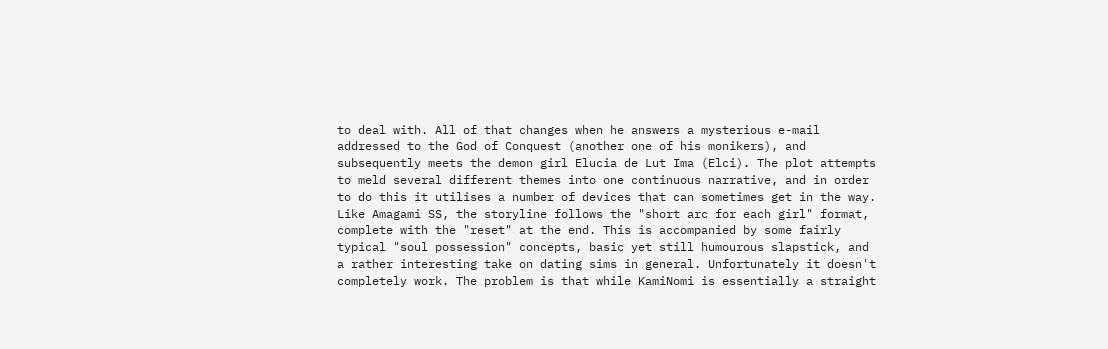to deal with. All of that changes when he answers a mysterious e-mail addressed to the God of Conquest (another one of his monikers), and subsequently meets the demon girl Elucia de Lut Ima (Elci). The plot attempts to meld several different themes into one continuous narrative, and in order to do this it utilises a number of devices that can sometimes get in the way. Like Amagami SS, the storyline follows the "short arc for each girl" format, complete with the "reset" at the end. This is accompanied by some fairly typical "soul possession" concepts, basic yet still humourous slapstick, and a rather interesting take on dating sims in general. Unfortunately it doesn't completely work. The problem is that while KamiNomi is essentially a straight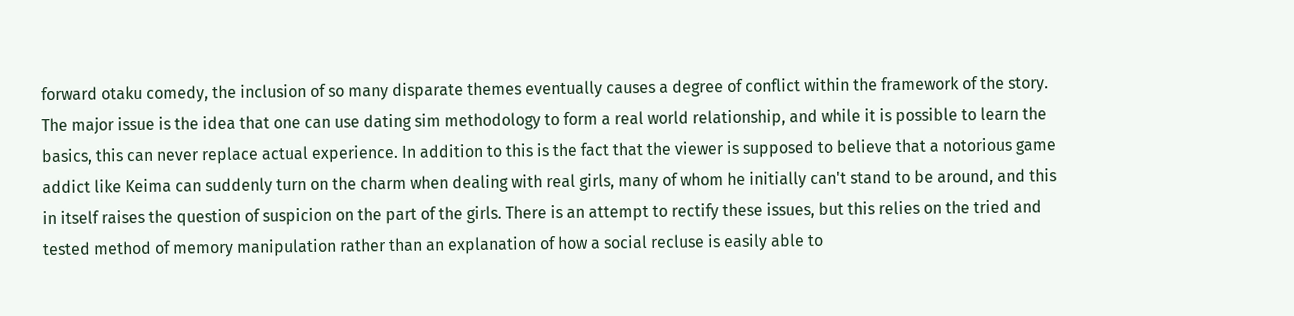forward otaku comedy, the inclusion of so many disparate themes eventually causes a degree of conflict within the framework of the story. The major issue is the idea that one can use dating sim methodology to form a real world relationship, and while it is possible to learn the basics, this can never replace actual experience. In addition to this is the fact that the viewer is supposed to believe that a notorious game addict like Keima can suddenly turn on the charm when dealing with real girls, many of whom he initially can't stand to be around, and this in itself raises the question of suspicion on the part of the girls. There is an attempt to rectify these issues, but this relies on the tried and tested method of memory manipulation rather than an explanation of how a social recluse is easily able to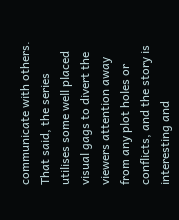communicate with others. That said, the series utilises some well placed visual gags to divert the viewers attention away from any plot holes or conflicts, and the story is interesting and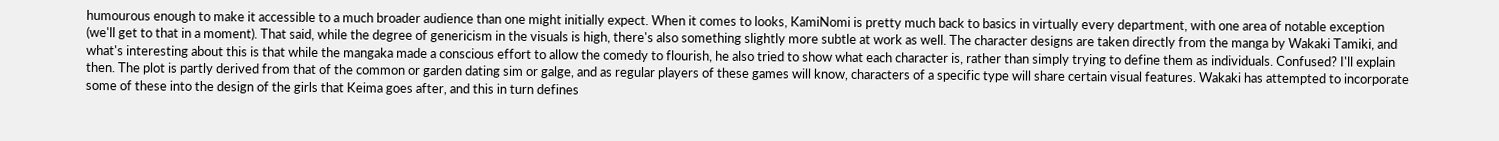humourous enough to make it accessible to a much broader audience than one might initially expect. When it comes to looks, KamiNomi is pretty much back to basics in virtually every department, with one area of notable exception (we'll get to that in a moment). That said, while the degree of genericism in the visuals is high, there's also something slightly more subtle at work as well. The character designs are taken directly from the manga by Wakaki Tamiki, and what's interesting about this is that while the mangaka made a conscious effort to allow the comedy to flourish, he also tried to show what each character is, rather than simply trying to define them as individuals. Confused? I'll explain then. The plot is partly derived from that of the common or garden dating sim or galge, and as regular players of these games will know, characters of a specific type will share certain visual features. Wakaki has attempted to incorporate some of these into the design of the girls that Keima goes after, and this in turn defines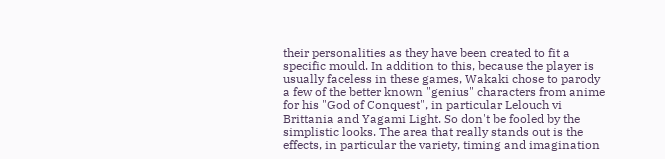their personalities as they have been created to fit a specific mould. In addition to this, because the player is usually faceless in these games, Wakaki chose to parody a few of the better known "genius" characters from anime for his "God of Conquest", in particular Lelouch vi Brittania and Yagami Light. So don't be fooled by the simplistic looks. The area that really stands out is the effects, in particular the variety, timing and imagination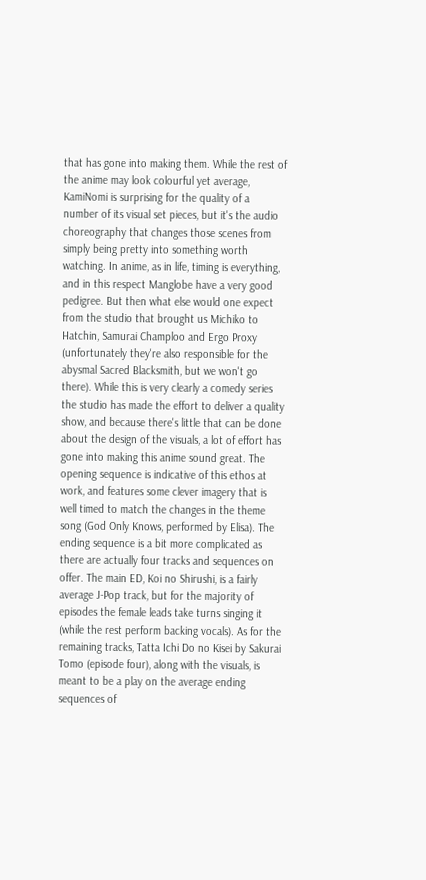that has gone into making them. While the rest of the anime may look colourful yet average, KamiNomi is surprising for the quality of a number of its visual set pieces, but it's the audio choreography that changes those scenes from simply being pretty into something worth watching. In anime, as in life, timing is everything, and in this respect Manglobe have a very good pedigree. But then what else would one expect from the studio that brought us Michiko to Hatchin, Samurai Champloo and Ergo Proxy (unfortunately they're also responsible for the abysmal Sacred Blacksmith, but we won't go there). While this is very clearly a comedy series the studio has made the effort to deliver a quality show, and because there's little that can be done about the design of the visuals, a lot of effort has gone into making this anime sound great. The opening sequence is indicative of this ethos at work, and features some clever imagery that is well timed to match the changes in the theme song (God Only Knows, performed by Elisa). The ending sequence is a bit more complicated as there are actually four tracks and sequences on offer. The main ED, Koi no Shirushi, is a fairly average J-Pop track, but for the majority of episodes the female leads take turns singing it (while the rest perform backing vocals). As for the remaining tracks, Tatta Ichi Do no Kisei by Sakurai Tomo (episode four), along with the visuals, is meant to be a play on the average ending sequences of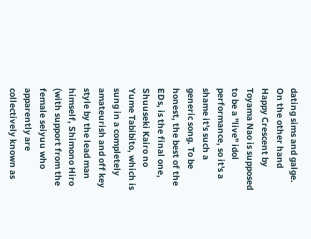dating sims and galge. On the other hand Happy Crescent by Toyama Nao is supposed to be a "live" idol performance, so it's a shame it's such a generic song. To be honest, the best of the EDs, is the final one, Shuuseki Kairo no Yume Tabibito, which is sung in a completely amateurish and off key style by the lead man himself, Shimono Hiro (with support from the female seiyuu who apparently are collectively known as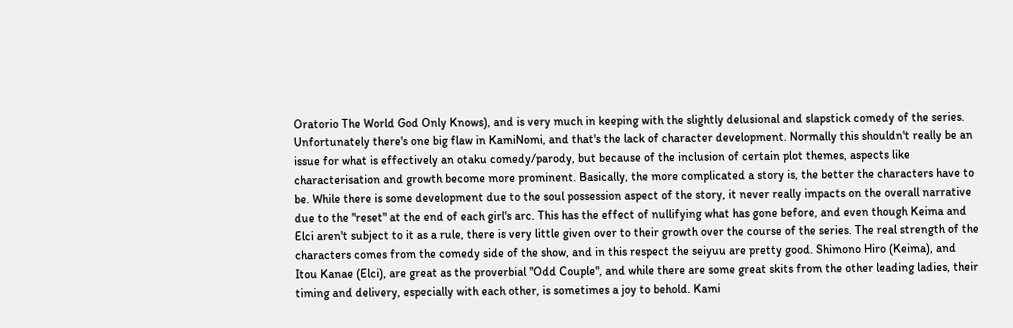Oratorio The World God Only Knows), and is very much in keeping with the slightly delusional and slapstick comedy of the series. Unfortunately there's one big flaw in KamiNomi, and that's the lack of character development. Normally this shouldn't really be an issue for what is effectively an otaku comedy/parody, but because of the inclusion of certain plot themes, aspects like characterisation and growth become more prominent. Basically, the more complicated a story is, the better the characters have to be. While there is some development due to the soul possession aspect of the story, it never really impacts on the overall narrative due to the "reset" at the end of each girl's arc. This has the effect of nullifying what has gone before, and even though Keima and Elci aren't subject to it as a rule, there is very little given over to their growth over the course of the series. The real strength of the characters comes from the comedy side of the show, and in this respect the seiyuu are pretty good. Shimono Hiro (Keima), and Itou Kanae (Elci), are great as the proverbial "Odd Couple", and while there are some great skits from the other leading ladies, their timing and delivery, especially with each other, is sometimes a joy to behold. Kami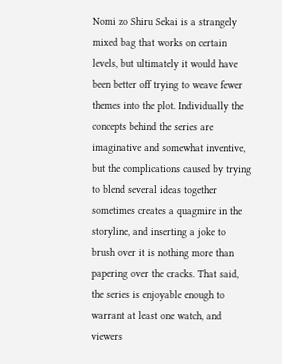Nomi zo Shiru Sekai is a strangely mixed bag that works on certain levels, but ultimately it would have been better off trying to weave fewer themes into the plot. Individually the concepts behind the series are imaginative and somewhat inventive, but the complications caused by trying to blend several ideas together sometimes creates a quagmire in the storyline, and inserting a joke to brush over it is nothing more than papering over the cracks. That said, the series is enjoyable enough to warrant at least one watch, and viewers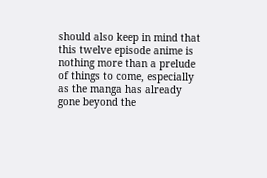should also keep in mind that this twelve episode anime is nothing more than a prelude of things to come, especially as the manga has already gone beyond the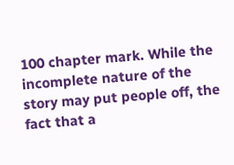100 chapter mark. While the incomplete nature of the story may put people off, the fact that a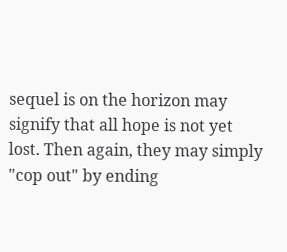sequel is on the horizon may signify that all hope is not yet lost. Then again, they may simply "cop out" by ending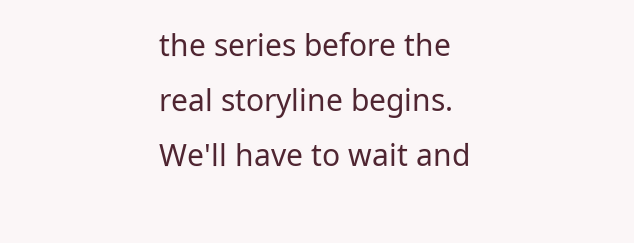the series before the real storyline begins. We'll have to wait and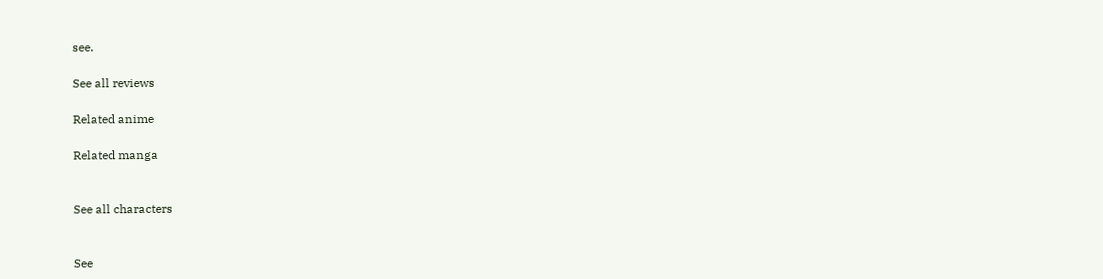see.

See all reviews

Related anime

Related manga


See all characters


See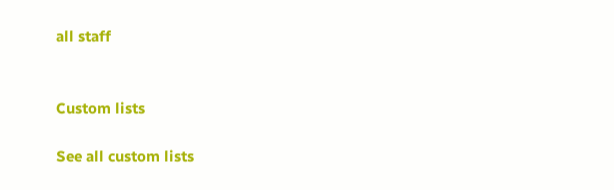all staff


Custom lists

See all custom lists